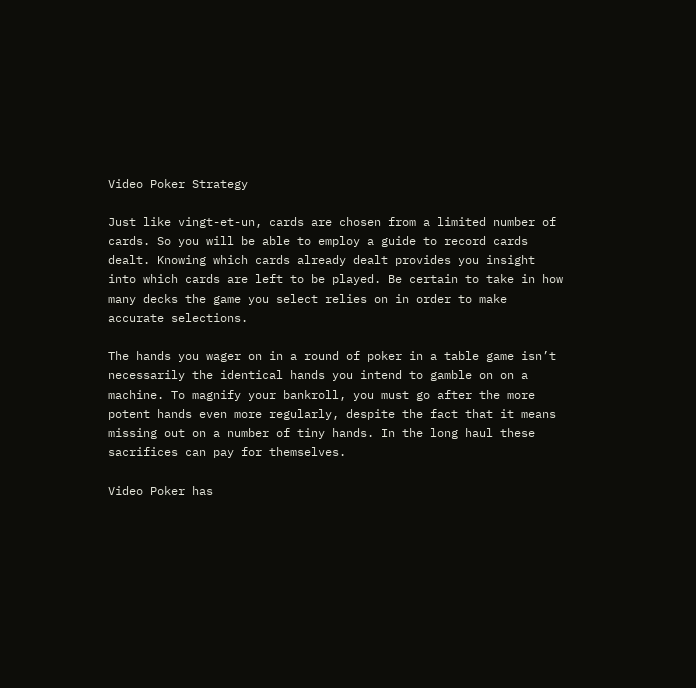Video Poker Strategy

Just like vingt-et-un, cards are chosen from a limited number of cards. So you will be able to employ a guide to record cards dealt. Knowing which cards already dealt provides you insight into which cards are left to be played. Be certain to take in how many decks the game you select relies on in order to make accurate selections.

The hands you wager on in a round of poker in a table game isn’t necessarily the identical hands you intend to gamble on on a machine. To magnify your bankroll, you must go after the more potent hands even more regularly, despite the fact that it means missing out on a number of tiny hands. In the long haul these sacrifices can pay for themselves.

Video Poker has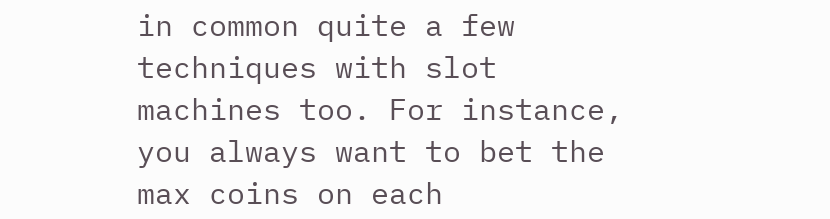in common quite a few techniques with slot machines too. For instance, you always want to bet the max coins on each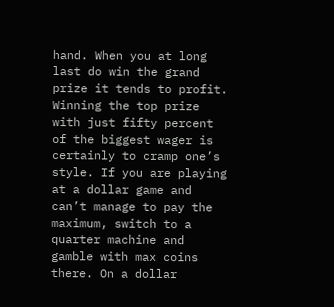hand. When you at long last do win the grand prize it tends to profit. Winning the top prize with just fifty percent of the biggest wager is certainly to cramp one’s style. If you are playing at a dollar game and can’t manage to pay the maximum, switch to a quarter machine and gamble with max coins there. On a dollar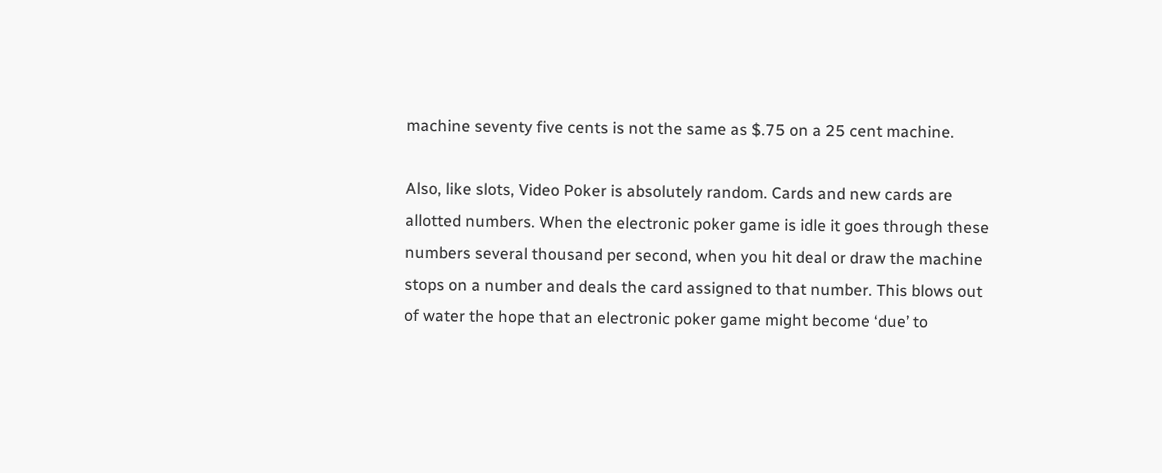machine seventy five cents is not the same as $.75 on a 25 cent machine.

Also, like slots, Video Poker is absolutely random. Cards and new cards are allotted numbers. When the electronic poker game is idle it goes through these numbers several thousand per second, when you hit deal or draw the machine stops on a number and deals the card assigned to that number. This blows out of water the hope that an electronic poker game might become ‘due’ to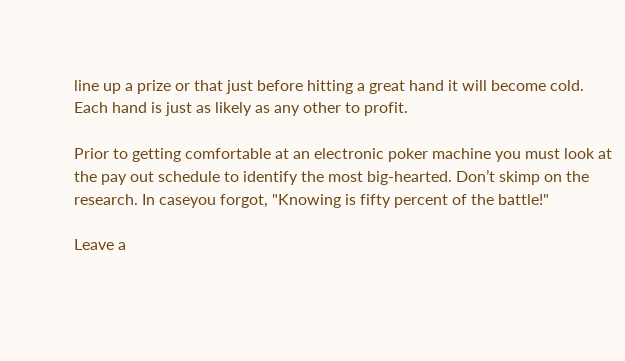line up a prize or that just before hitting a great hand it will become cold. Each hand is just as likely as any other to profit.

Prior to getting comfortable at an electronic poker machine you must look at the pay out schedule to identify the most big-hearted. Don’t skimp on the research. In caseyou forgot, "Knowing is fifty percent of the battle!"

Leave a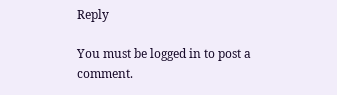Reply

You must be logged in to post a comment.